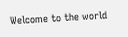Welcome to the world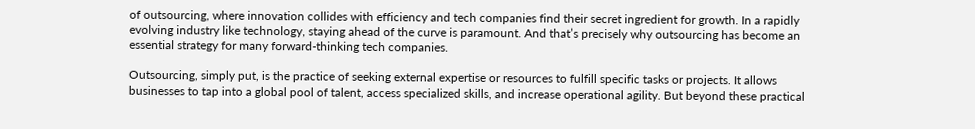of outsourcing, where innovation collides with efficiency and tech companies find their secret ingredient for growth. In a rapidly evolving industry like technology, staying ahead of the curve is paramount. And that’s precisely why outsourcing has become an essential strategy for many forward-thinking tech companies.

Outsourcing, simply put, is the practice of seeking external expertise or resources to fulfill specific tasks or projects. It allows businesses to tap into a global pool of talent, access specialized skills, and increase operational agility. But beyond these practical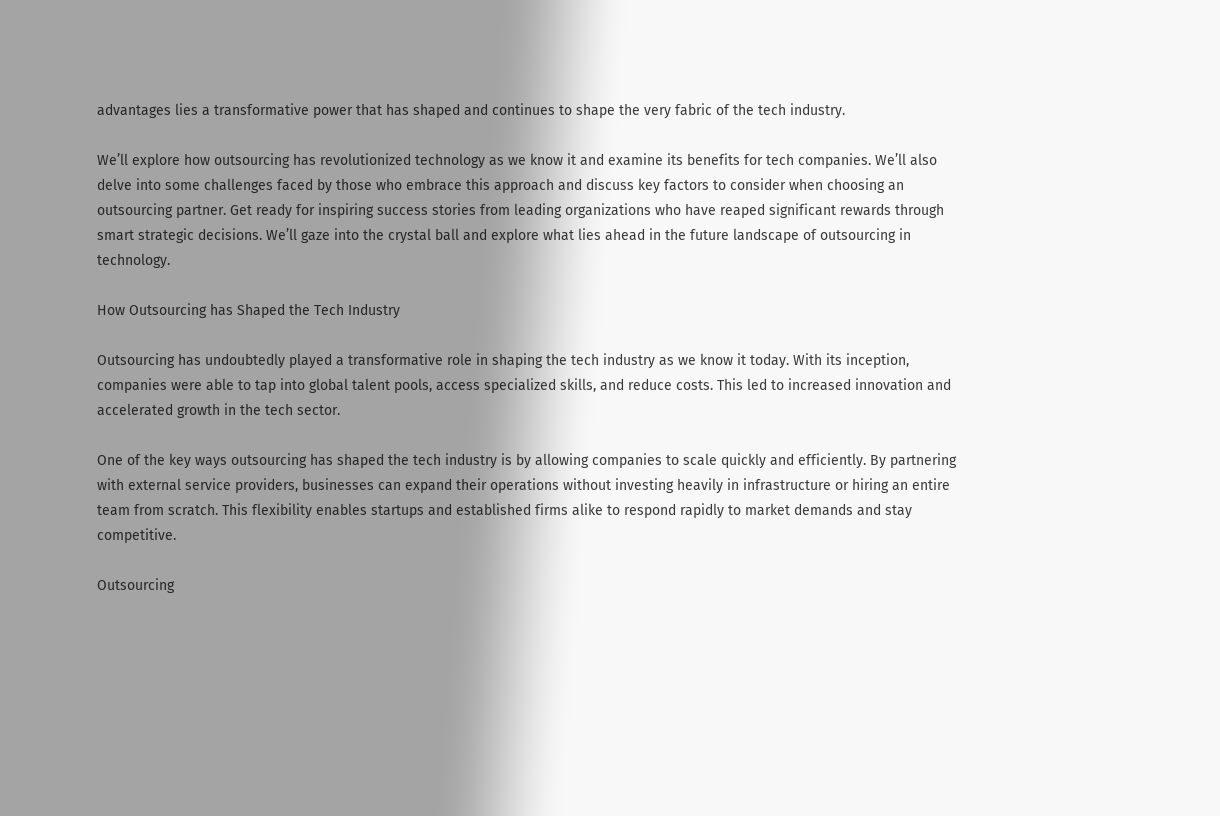advantages lies a transformative power that has shaped and continues to shape the very fabric of the tech industry.

We’ll explore how outsourcing has revolutionized technology as we know it and examine its benefits for tech companies. We’ll also delve into some challenges faced by those who embrace this approach and discuss key factors to consider when choosing an outsourcing partner. Get ready for inspiring success stories from leading organizations who have reaped significant rewards through smart strategic decisions. We’ll gaze into the crystal ball and explore what lies ahead in the future landscape of outsourcing in technology.

How Outsourcing has Shaped the Tech Industry

Outsourcing has undoubtedly played a transformative role in shaping the tech industry as we know it today. With its inception, companies were able to tap into global talent pools, access specialized skills, and reduce costs. This led to increased innovation and accelerated growth in the tech sector.

One of the key ways outsourcing has shaped the tech industry is by allowing companies to scale quickly and efficiently. By partnering with external service providers, businesses can expand their operations without investing heavily in infrastructure or hiring an entire team from scratch. This flexibility enables startups and established firms alike to respond rapidly to market demands and stay competitive.

Outsourcing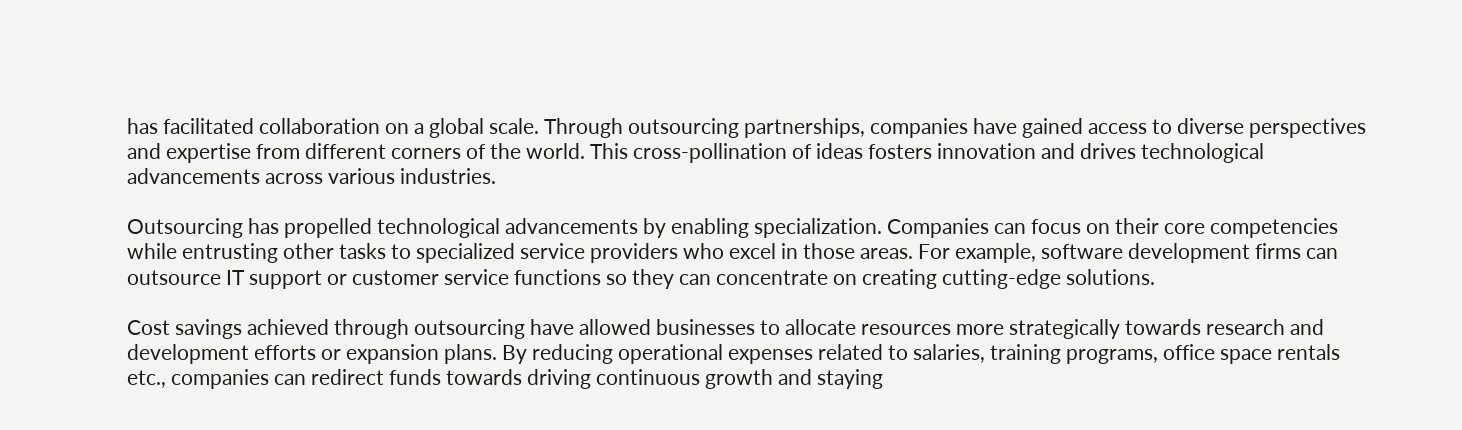has facilitated collaboration on a global scale. Through outsourcing partnerships, companies have gained access to diverse perspectives and expertise from different corners of the world. This cross-pollination of ideas fosters innovation and drives technological advancements across various industries.

Outsourcing has propelled technological advancements by enabling specialization. Companies can focus on their core competencies while entrusting other tasks to specialized service providers who excel in those areas. For example, software development firms can outsource IT support or customer service functions so they can concentrate on creating cutting-edge solutions.

Cost savings achieved through outsourcing have allowed businesses to allocate resources more strategically towards research and development efforts or expansion plans. By reducing operational expenses related to salaries, training programs, office space rentals etc., companies can redirect funds towards driving continuous growth and staying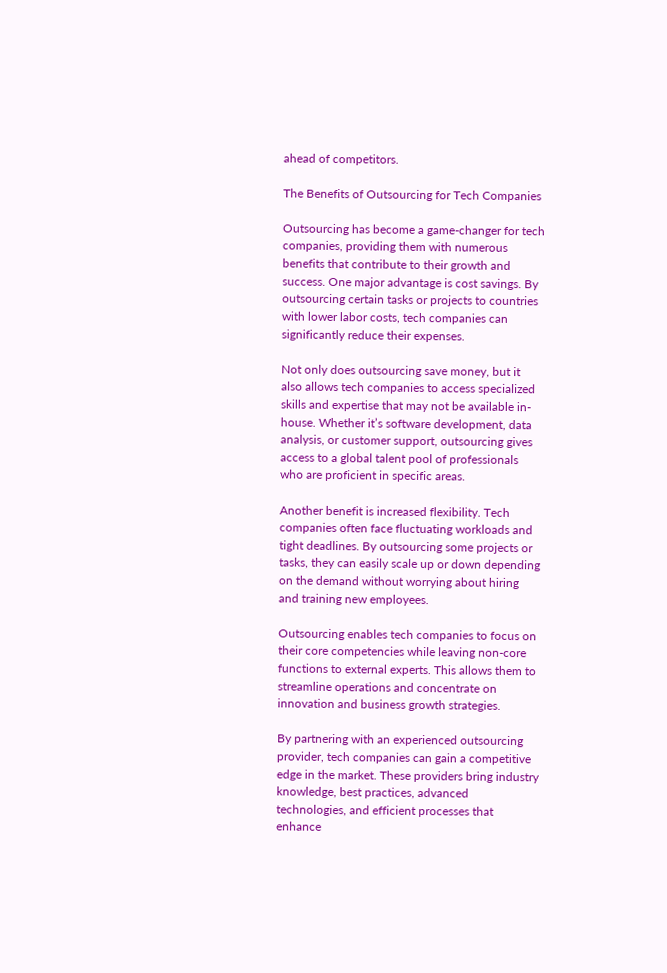ahead of competitors.

The Benefits of Outsourcing for Tech Companies

Outsourcing has become a game-changer for tech companies, providing them with numerous benefits that contribute to their growth and success. One major advantage is cost savings. By outsourcing certain tasks or projects to countries with lower labor costs, tech companies can significantly reduce their expenses.

Not only does outsourcing save money, but it also allows tech companies to access specialized skills and expertise that may not be available in-house. Whether it’s software development, data analysis, or customer support, outsourcing gives access to a global talent pool of professionals who are proficient in specific areas.

Another benefit is increased flexibility. Tech companies often face fluctuating workloads and tight deadlines. By outsourcing some projects or tasks, they can easily scale up or down depending on the demand without worrying about hiring and training new employees.

Outsourcing enables tech companies to focus on their core competencies while leaving non-core functions to external experts. This allows them to streamline operations and concentrate on innovation and business growth strategies.

By partnering with an experienced outsourcing provider, tech companies can gain a competitive edge in the market. These providers bring industry knowledge, best practices, advanced technologies, and efficient processes that enhance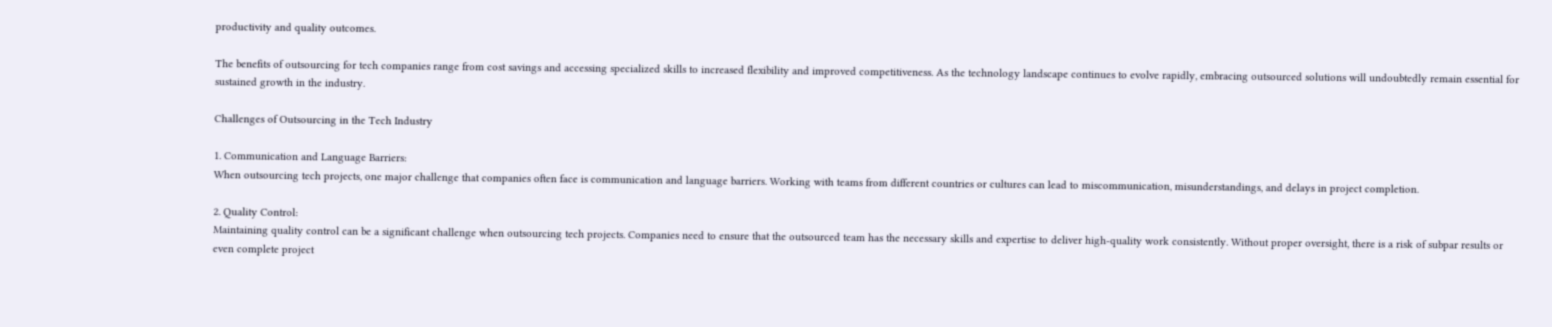productivity and quality outcomes.

The benefits of outsourcing for tech companies range from cost savings and accessing specialized skills to increased flexibility and improved competitiveness. As the technology landscape continues to evolve rapidly, embracing outsourced solutions will undoubtedly remain essential for sustained growth in the industry.

Challenges of Outsourcing in the Tech Industry

1. Communication and Language Barriers:
When outsourcing tech projects, one major challenge that companies often face is communication and language barriers. Working with teams from different countries or cultures can lead to miscommunication, misunderstandings, and delays in project completion.

2. Quality Control:
Maintaining quality control can be a significant challenge when outsourcing tech projects. Companies need to ensure that the outsourced team has the necessary skills and expertise to deliver high-quality work consistently. Without proper oversight, there is a risk of subpar results or even complete project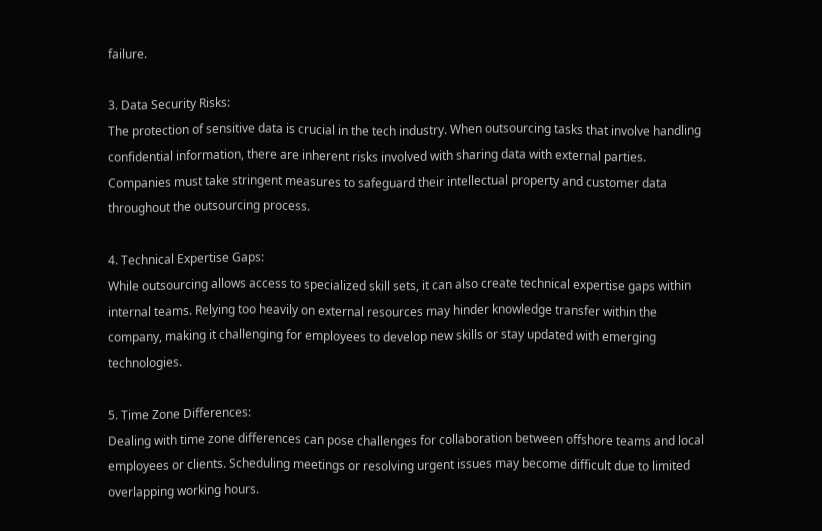failure.

3. Data Security Risks:
The protection of sensitive data is crucial in the tech industry. When outsourcing tasks that involve handling confidential information, there are inherent risks involved with sharing data with external parties. Companies must take stringent measures to safeguard their intellectual property and customer data throughout the outsourcing process.

4. Technical Expertise Gaps:
While outsourcing allows access to specialized skill sets, it can also create technical expertise gaps within internal teams. Relying too heavily on external resources may hinder knowledge transfer within the company, making it challenging for employees to develop new skills or stay updated with emerging technologies.

5. Time Zone Differences:
Dealing with time zone differences can pose challenges for collaboration between offshore teams and local employees or clients. Scheduling meetings or resolving urgent issues may become difficult due to limited overlapping working hours.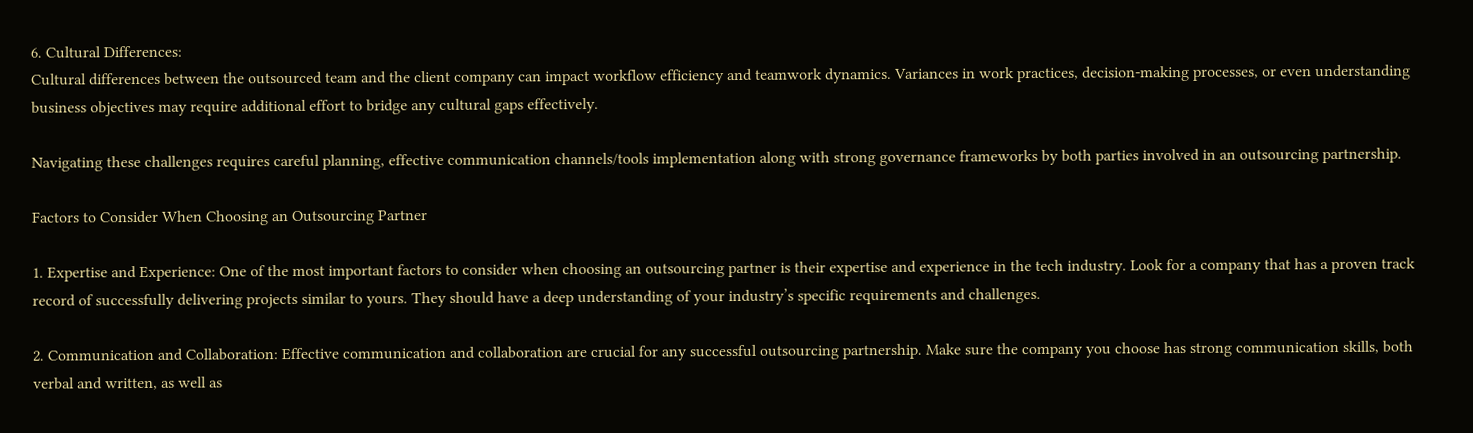6. Cultural Differences:
Cultural differences between the outsourced team and the client company can impact workflow efficiency and teamwork dynamics. Variances in work practices, decision-making processes, or even understanding business objectives may require additional effort to bridge any cultural gaps effectively.

Navigating these challenges requires careful planning, effective communication channels/tools implementation along with strong governance frameworks by both parties involved in an outsourcing partnership.

Factors to Consider When Choosing an Outsourcing Partner

1. Expertise and Experience: One of the most important factors to consider when choosing an outsourcing partner is their expertise and experience in the tech industry. Look for a company that has a proven track record of successfully delivering projects similar to yours. They should have a deep understanding of your industry’s specific requirements and challenges.

2. Communication and Collaboration: Effective communication and collaboration are crucial for any successful outsourcing partnership. Make sure the company you choose has strong communication skills, both verbal and written, as well as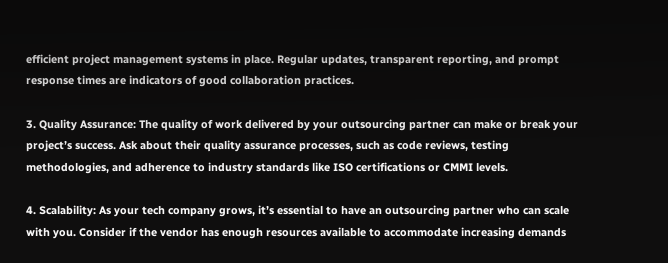efficient project management systems in place. Regular updates, transparent reporting, and prompt response times are indicators of good collaboration practices.

3. Quality Assurance: The quality of work delivered by your outsourcing partner can make or break your project’s success. Ask about their quality assurance processes, such as code reviews, testing methodologies, and adherence to industry standards like ISO certifications or CMMI levels.

4. Scalability: As your tech company grows, it’s essential to have an outsourcing partner who can scale with you. Consider if the vendor has enough resources available to accommodate increasing demands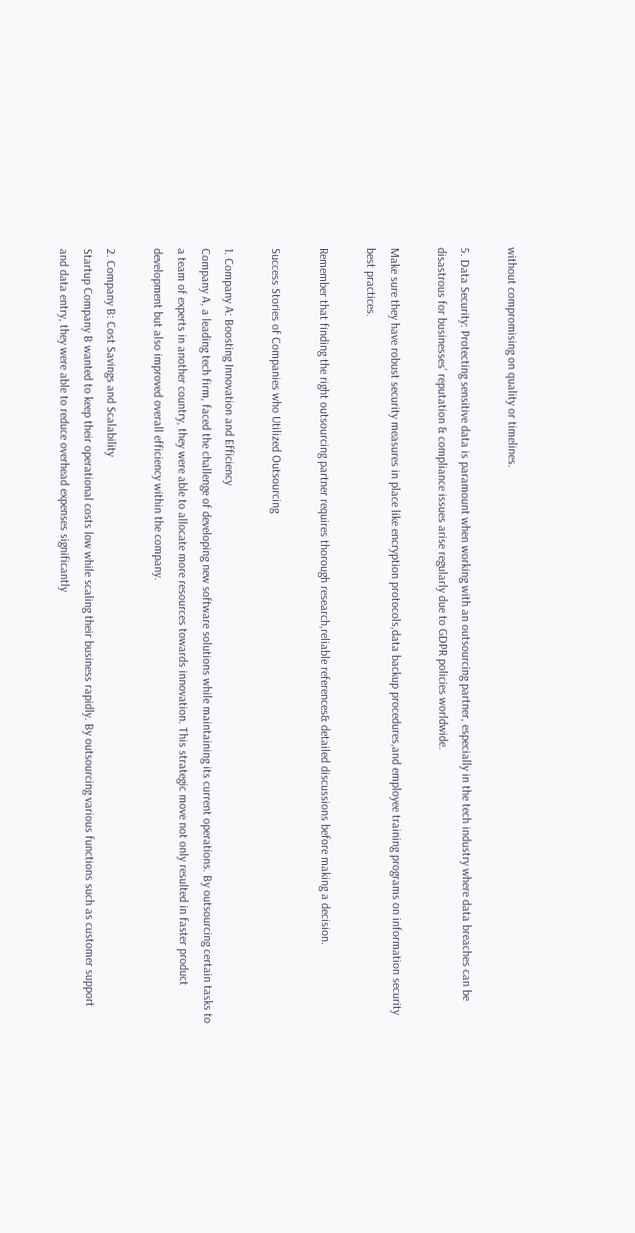without compromising on quality or timelines.

5. Data Security: Protecting sensitive data is paramount when working with an outsourcing partner, especially in the tech industry where data breaches can be disastrous for businesses’ reputation & compliance issues arise regularly due to GDPR policies worldwide.

Make sure they have robust security measures in place like encryption protocols,data backup procedures,and employee training programs on information security best practices.

Remember that finding the right outsourcing partner requires thorough research,reliable references& detailed discussions before making a decision.

Success Stories of Companies who Utilized Outsourcing

1. Company A: Boosting Innovation and Efficiency
Company A, a leading tech firm, faced the challenge of developing new software solutions while maintaining its current operations. By outsourcing certain tasks to a team of experts in another country, they were able to allocate more resources towards innovation. This strategic move not only resulted in faster product development but also improved overall efficiency within the company.

2. Company B: Cost Savings and Scalability
Startup Company B wanted to keep their operational costs low while scaling their business rapidly. By outsourcing various functions such as customer support and data entry, they were able to reduce overhead expenses significantly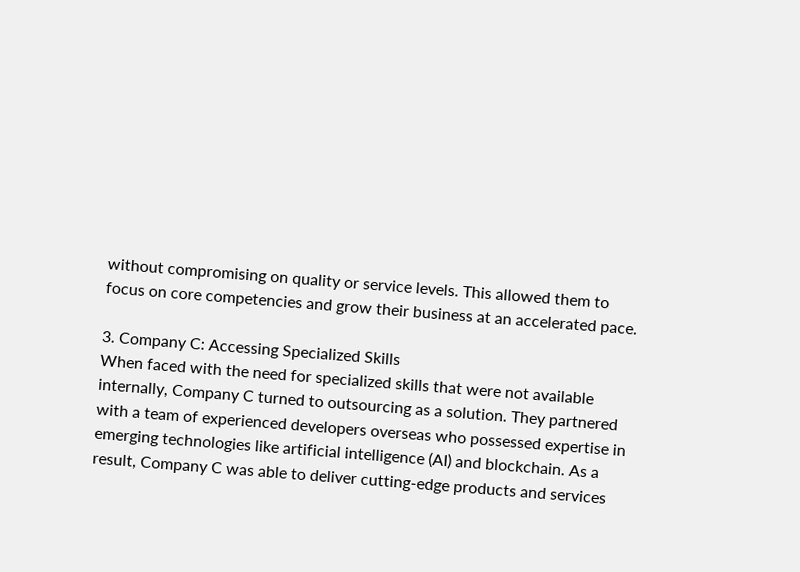without compromising on quality or service levels. This allowed them to focus on core competencies and grow their business at an accelerated pace.

3. Company C: Accessing Specialized Skills
When faced with the need for specialized skills that were not available internally, Company C turned to outsourcing as a solution. They partnered with a team of experienced developers overseas who possessed expertise in emerging technologies like artificial intelligence (AI) and blockchain. As a result, Company C was able to deliver cutting-edge products and services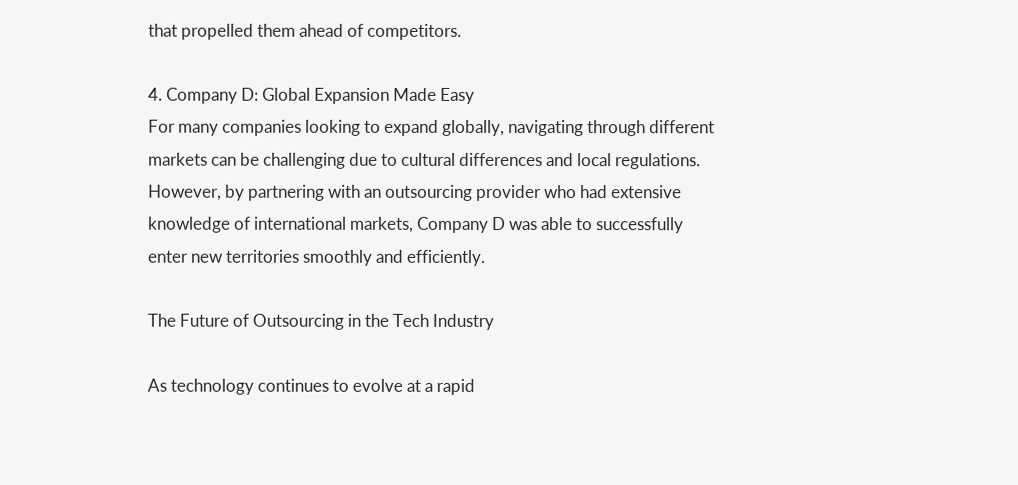that propelled them ahead of competitors.

4. Company D: Global Expansion Made Easy
For many companies looking to expand globally, navigating through different markets can be challenging due to cultural differences and local regulations. However, by partnering with an outsourcing provider who had extensive knowledge of international markets, Company D was able to successfully enter new territories smoothly and efficiently.

The Future of Outsourcing in the Tech Industry

As technology continues to evolve at a rapid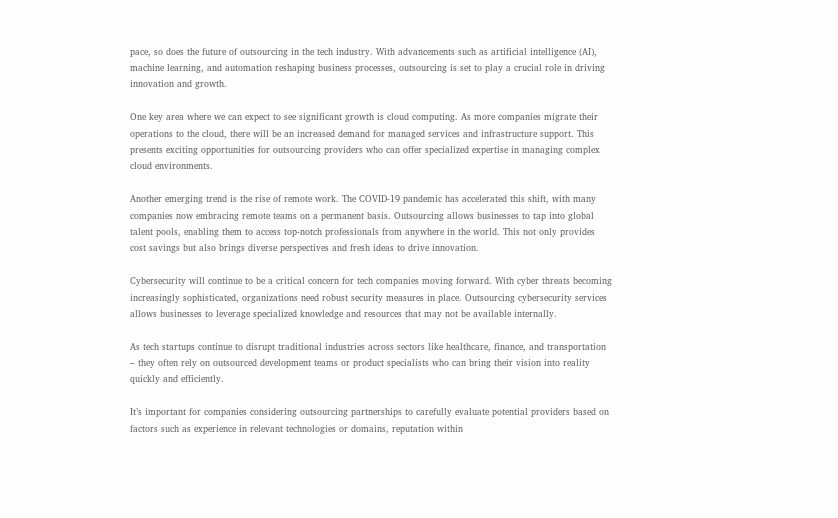pace, so does the future of outsourcing in the tech industry. With advancements such as artificial intelligence (AI), machine learning, and automation reshaping business processes, outsourcing is set to play a crucial role in driving innovation and growth.

One key area where we can expect to see significant growth is cloud computing. As more companies migrate their operations to the cloud, there will be an increased demand for managed services and infrastructure support. This presents exciting opportunities for outsourcing providers who can offer specialized expertise in managing complex cloud environments.

Another emerging trend is the rise of remote work. The COVID-19 pandemic has accelerated this shift, with many companies now embracing remote teams on a permanent basis. Outsourcing allows businesses to tap into global talent pools, enabling them to access top-notch professionals from anywhere in the world. This not only provides cost savings but also brings diverse perspectives and fresh ideas to drive innovation.

Cybersecurity will continue to be a critical concern for tech companies moving forward. With cyber threats becoming increasingly sophisticated, organizations need robust security measures in place. Outsourcing cybersecurity services allows businesses to leverage specialized knowledge and resources that may not be available internally.

As tech startups continue to disrupt traditional industries across sectors like healthcare, finance, and transportation – they often rely on outsourced development teams or product specialists who can bring their vision into reality quickly and efficiently.

It’s important for companies considering outsourcing partnerships to carefully evaluate potential providers based on factors such as experience in relevant technologies or domains, reputation within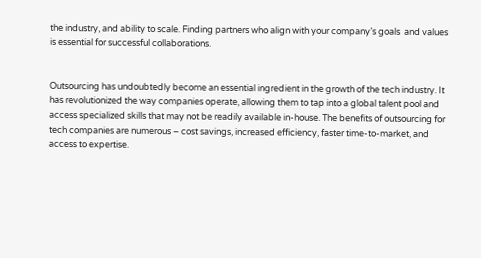the industry, and ability to scale. Finding partners who align with your company’s goals  and values is essential for successful collaborations.


Outsourcing has undoubtedly become an essential ingredient in the growth of the tech industry. It has revolutionized the way companies operate, allowing them to tap into a global talent pool and access specialized skills that may not be readily available in-house. The benefits of outsourcing for tech companies are numerous – cost savings, increased efficiency, faster time-to-market, and access to expertise.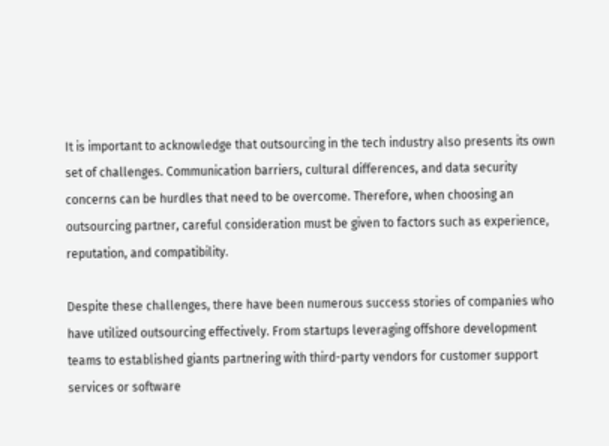It is important to acknowledge that outsourcing in the tech industry also presents its own set of challenges. Communication barriers, cultural differences, and data security concerns can be hurdles that need to be overcome. Therefore, when choosing an outsourcing partner, careful consideration must be given to factors such as experience, reputation, and compatibility.

Despite these challenges, there have been numerous success stories of companies who have utilized outsourcing effectively. From startups leveraging offshore development teams to established giants partnering with third-party vendors for customer support services or software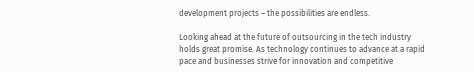development projects – the possibilities are endless.

Looking ahead at the future of outsourcing in the tech industry holds great promise. As technology continues to advance at a rapid pace and businesses strive for innovation and competitive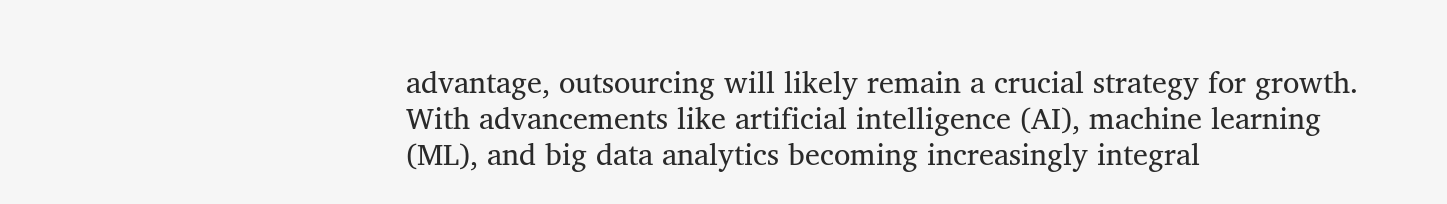advantage, outsourcing will likely remain a crucial strategy for growth. With advancements like artificial intelligence (AI), machine learning (ML), and big data analytics becoming increasingly integral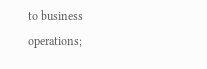to business operations;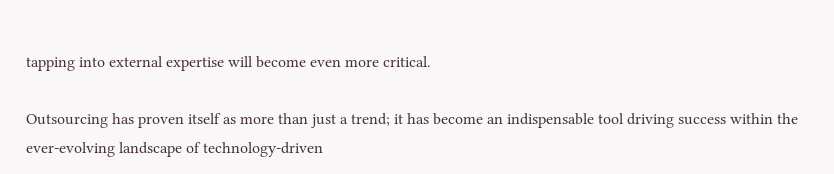tapping into external expertise will become even more critical.

Outsourcing has proven itself as more than just a trend; it has become an indispensable tool driving success within the ever-evolving landscape of technology-driven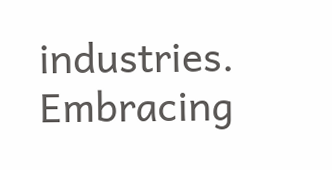industries. Embracing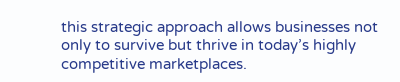this strategic approach allows businesses not only to survive but thrive in today’s highly competitive marketplaces.